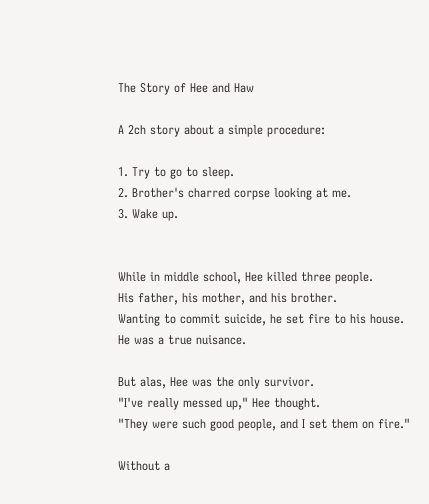The Story of Hee and Haw

A 2ch story about a simple procedure:

1. Try to go to sleep.
2. Brother's charred corpse looking at me.
3. Wake up.


While in middle school, Hee killed three people.
His father, his mother, and his brother.
Wanting to commit suicide, he set fire to his house.
He was a true nuisance.

But alas, Hee was the only survivor.
"I've really messed up," Hee thought.
"They were such good people, and I set them on fire."

Without a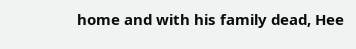home and with his family dead, Hee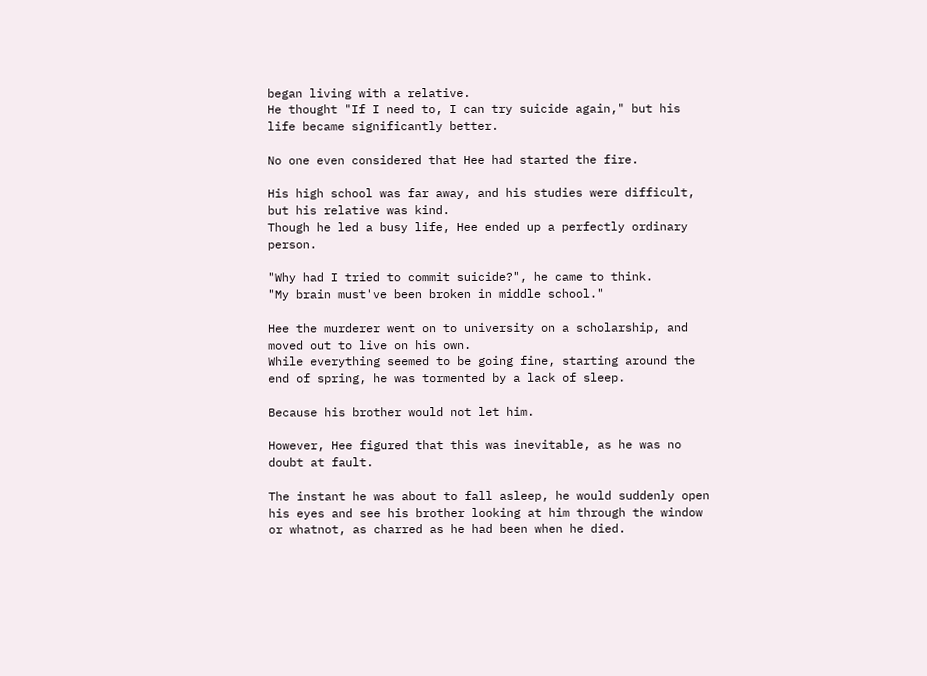began living with a relative.
He thought "If I need to, I can try suicide again," but his life became significantly better.

No one even considered that Hee had started the fire.

His high school was far away, and his studies were difficult, but his relative was kind.
Though he led a busy life, Hee ended up a perfectly ordinary person.

"Why had I tried to commit suicide?", he came to think.
"My brain must've been broken in middle school."

Hee the murderer went on to university on a scholarship, and moved out to live on his own.
While everything seemed to be going fine, starting around the end of spring, he was tormented by a lack of sleep.

Because his brother would not let him.

However, Hee figured that this was inevitable, as he was no doubt at fault.

The instant he was about to fall asleep, he would suddenly open his eyes and see his brother looking at him through the window or whatnot, as charred as he had been when he died.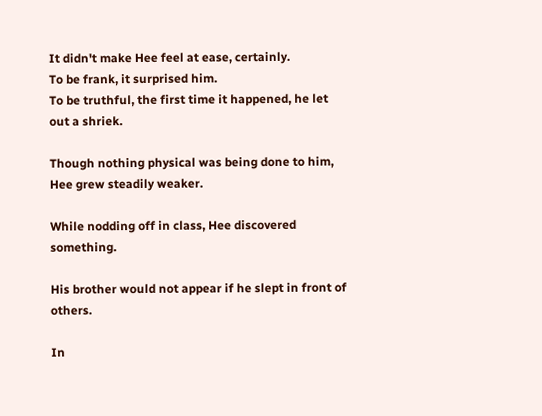It didn't make Hee feel at ease, certainly.
To be frank, it surprised him.
To be truthful, the first time it happened, he let out a shriek.

Though nothing physical was being done to him, Hee grew steadily weaker.

While nodding off in class, Hee discovered something.

His brother would not appear if he slept in front of others.

In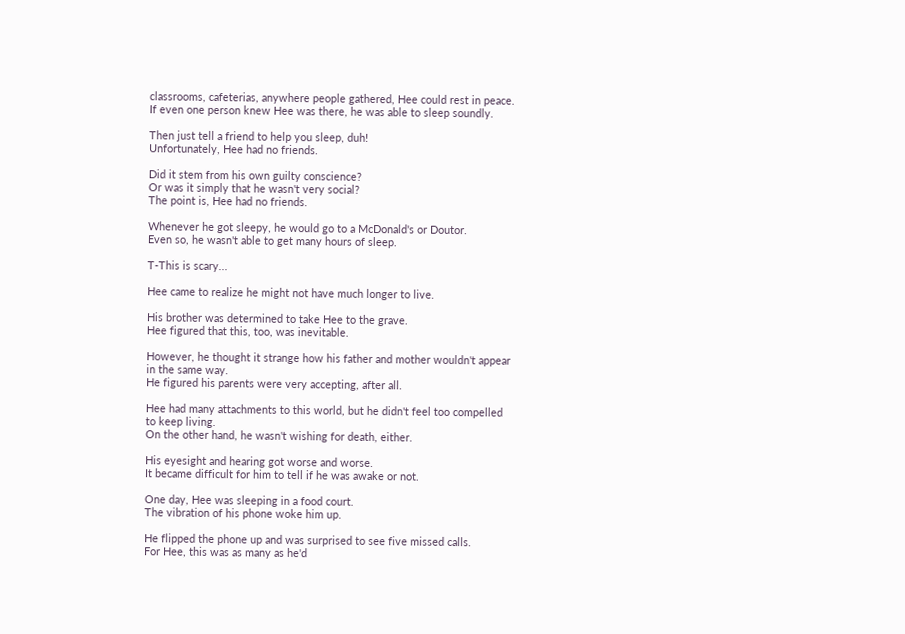classrooms, cafeterias, anywhere people gathered, Hee could rest in peace.
If even one person knew Hee was there, he was able to sleep soundly.

Then just tell a friend to help you sleep, duh!
Unfortunately, Hee had no friends.

Did it stem from his own guilty conscience?
Or was it simply that he wasn't very social?
The point is, Hee had no friends.

Whenever he got sleepy, he would go to a McDonald's or Doutor.
Even so, he wasn't able to get many hours of sleep.

T-This is scary...

Hee came to realize he might not have much longer to live.

His brother was determined to take Hee to the grave.
Hee figured that this, too, was inevitable.

However, he thought it strange how his father and mother wouldn't appear in the same way.
He figured his parents were very accepting, after all.

Hee had many attachments to this world, but he didn't feel too compelled to keep living.
On the other hand, he wasn't wishing for death, either.

His eyesight and hearing got worse and worse.
It became difficult for him to tell if he was awake or not.

One day, Hee was sleeping in a food court.
The vibration of his phone woke him up.

He flipped the phone up and was surprised to see five missed calls.
For Hee, this was as many as he'd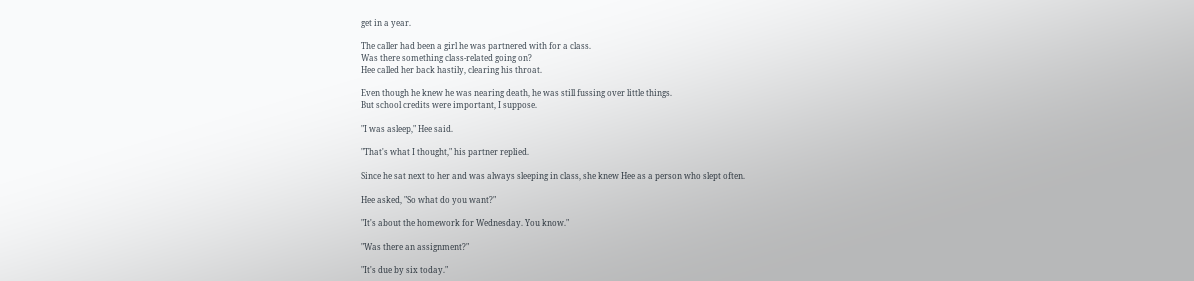get in a year.

The caller had been a girl he was partnered with for a class.
Was there something class-related going on?
Hee called her back hastily, clearing his throat.

Even though he knew he was nearing death, he was still fussing over little things.
But school credits were important, I suppose.

"I was asleep," Hee said.

"That's what I thought," his partner replied.

Since he sat next to her and was always sleeping in class, she knew Hee as a person who slept often.

Hee asked, "So what do you want?"

"It's about the homework for Wednesday. You know."

"Was there an assignment?"

"It's due by six today."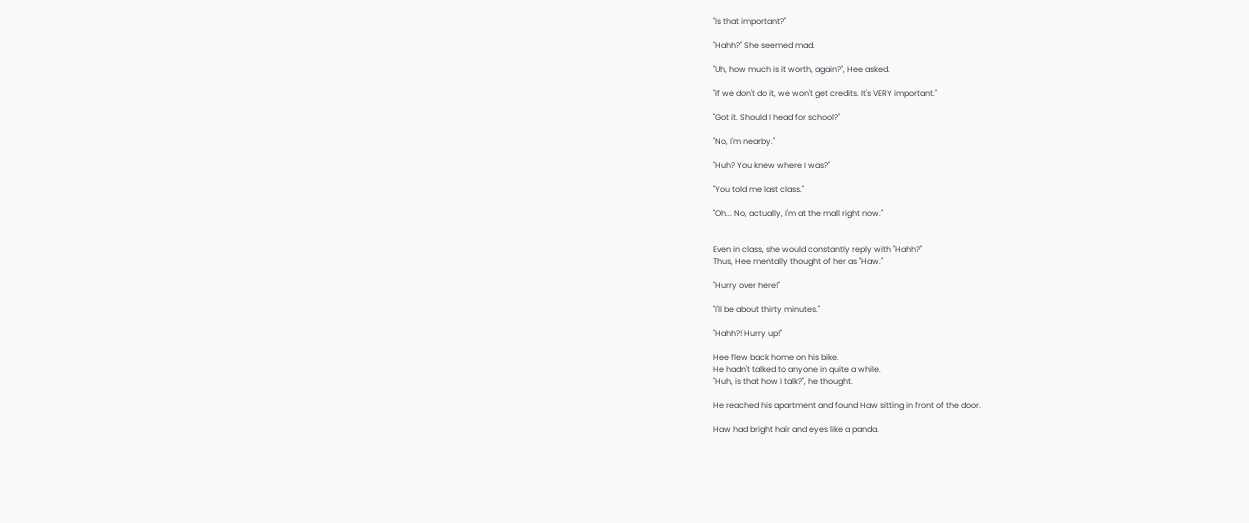"Is that important?"

"Hahh?" She seemed mad.

"Uh, how much is it worth, again?", Hee asked.

"If we don't do it, we won't get credits. It's VERY important."

"Got it. Should I head for school?"

"No, I'm nearby."

"Huh? You knew where I was?"

"You told me last class."

"Oh... No, actually, I'm at the mall right now."


Even in class, she would constantly reply with "Hahh?"
Thus, Hee mentally thought of her as "Haw."

"Hurry over here!"

"I'll be about thirty minutes."

"Hahh?! Hurry up!"

Hee flew back home on his bike.
He hadn't talked to anyone in quite a while.
"Huh, is that how I talk?", he thought.

He reached his apartment and found Haw sitting in front of the door.

Haw had bright hair and eyes like a panda.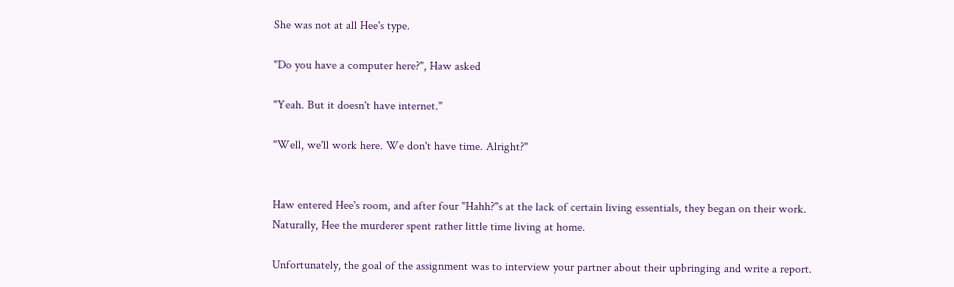She was not at all Hee's type.

"Do you have a computer here?", Haw asked

"Yeah. But it doesn't have internet."

"Well, we'll work here. We don't have time. Alright?"


Haw entered Hee's room, and after four "Hahh?"s at the lack of certain living essentials, they began on their work.
Naturally, Hee the murderer spent rather little time living at home.

Unfortunately, the goal of the assignment was to interview your partner about their upbringing and write a report.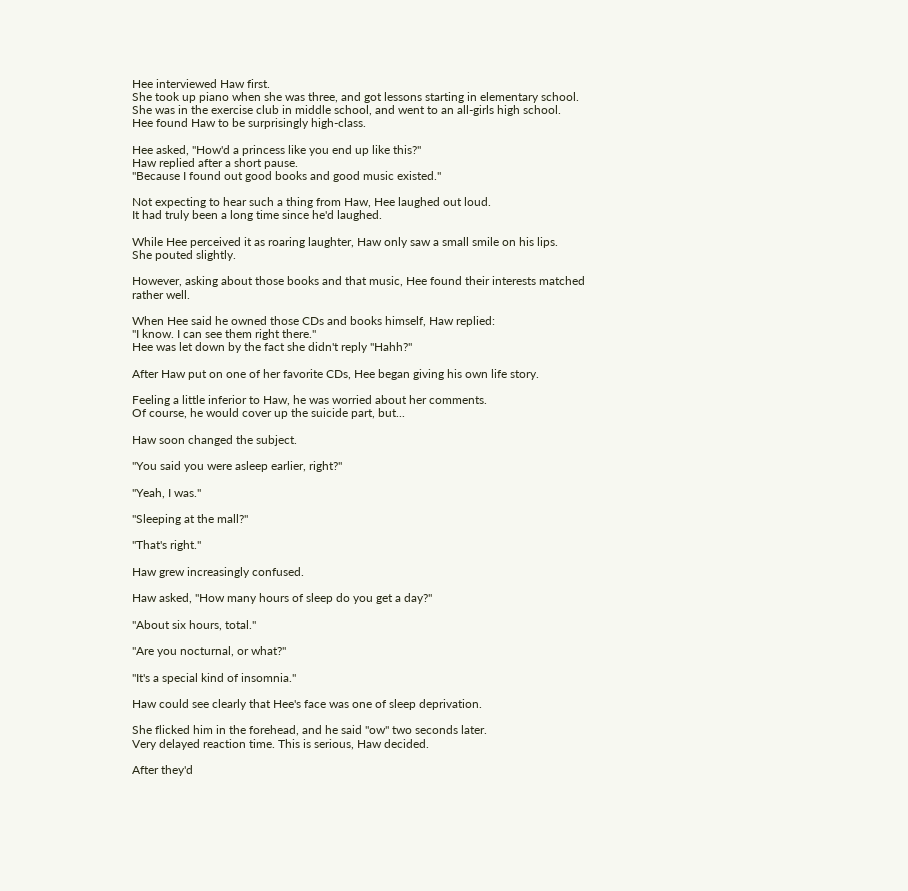Hee interviewed Haw first.
She took up piano when she was three, and got lessons starting in elementary school.
She was in the exercise club in middle school, and went to an all-girls high school.
Hee found Haw to be surprisingly high-class.

Hee asked, "How'd a princess like you end up like this?"
Haw replied after a short pause.
"Because I found out good books and good music existed."

Not expecting to hear such a thing from Haw, Hee laughed out loud.
It had truly been a long time since he'd laughed.

While Hee perceived it as roaring laughter, Haw only saw a small smile on his lips.
She pouted slightly.

However, asking about those books and that music, Hee found their interests matched rather well.

When Hee said he owned those CDs and books himself, Haw replied:
"I know. I can see them right there."
Hee was let down by the fact she didn't reply "Hahh?"

After Haw put on one of her favorite CDs, Hee began giving his own life story.

Feeling a little inferior to Haw, he was worried about her comments.
Of course, he would cover up the suicide part, but...

Haw soon changed the subject.

"You said you were asleep earlier, right?"

"Yeah, I was."

"Sleeping at the mall?"

"That's right."

Haw grew increasingly confused.

Haw asked, "How many hours of sleep do you get a day?"

"About six hours, total."

"Are you nocturnal, or what?"

"It's a special kind of insomnia."

Haw could see clearly that Hee's face was one of sleep deprivation.

She flicked him in the forehead, and he said "ow" two seconds later.
Very delayed reaction time. This is serious, Haw decided.

After they'd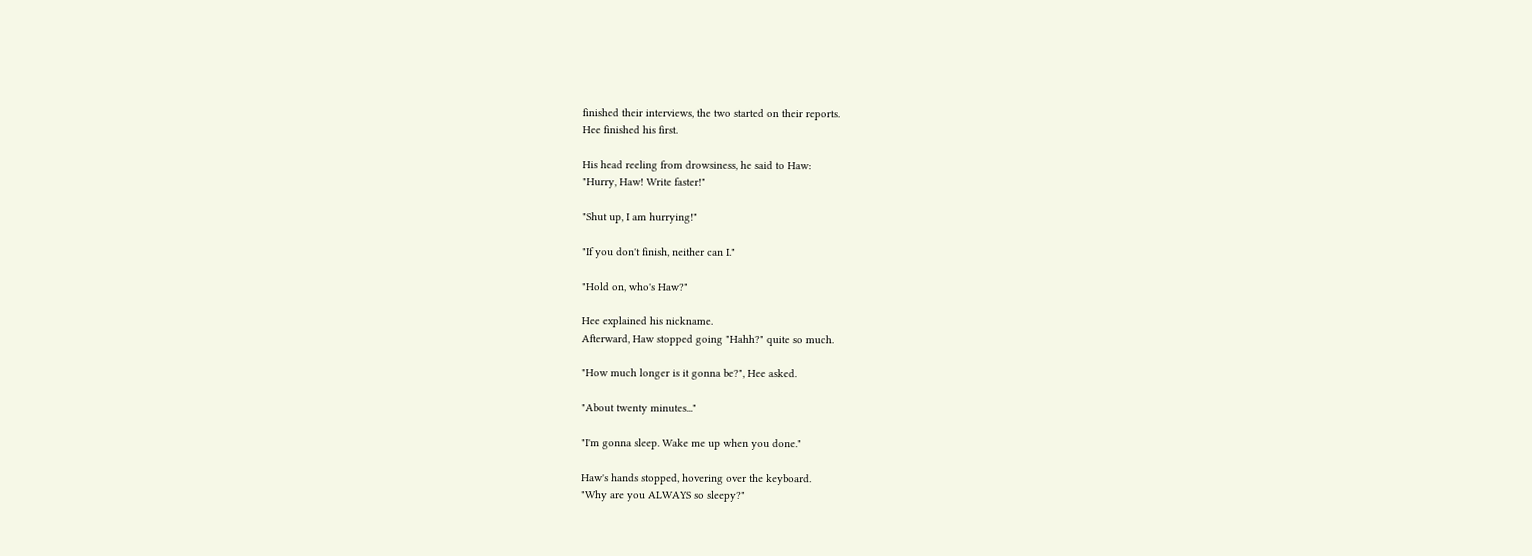finished their interviews, the two started on their reports.
Hee finished his first.

His head reeling from drowsiness, he said to Haw:
"Hurry, Haw! Write faster!"

"Shut up, I am hurrying!"

"If you don't finish, neither can I."

"Hold on, who's Haw?"

Hee explained his nickname.
Afterward, Haw stopped going "Hahh?" quite so much.

"How much longer is it gonna be?", Hee asked.

"About twenty minutes..."

"I'm gonna sleep. Wake me up when you done."

Haw's hands stopped, hovering over the keyboard.
"Why are you ALWAYS so sleepy?"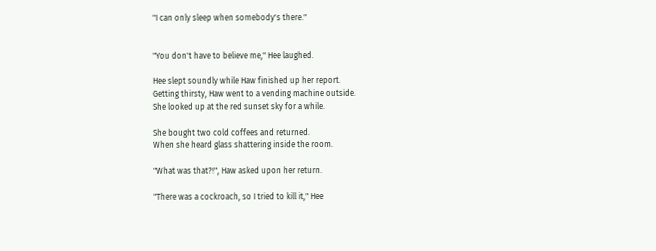"I can only sleep when somebody's there."


"You don't have to believe me," Hee laughed.

Hee slept soundly while Haw finished up her report.
Getting thirsty, Haw went to a vending machine outside.
She looked up at the red sunset sky for a while.

She bought two cold coffees and returned.
When she heard glass shattering inside the room.

"What was that?!", Haw asked upon her return.

"There was a cockroach, so I tried to kill it," Hee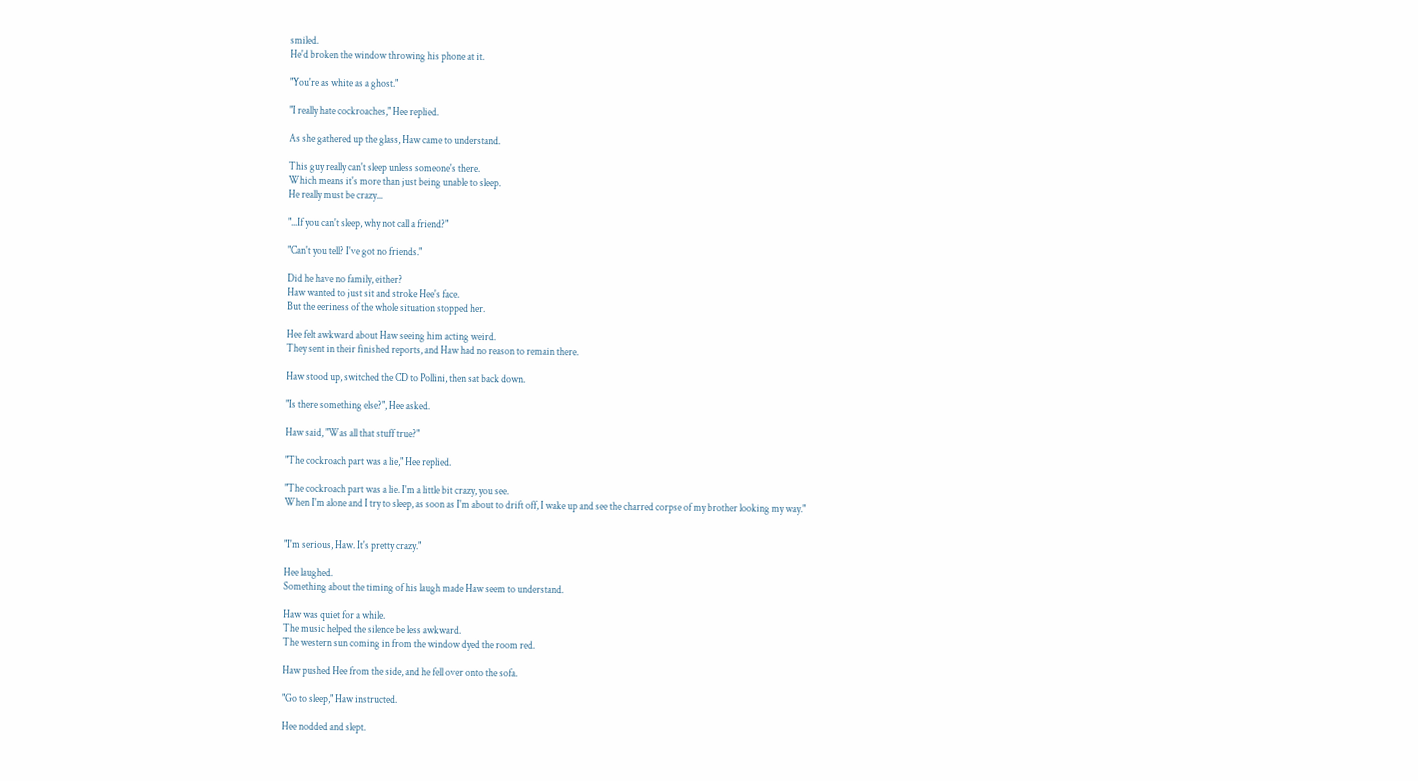smiled.
He'd broken the window throwing his phone at it.

"You're as white as a ghost."

"I really hate cockroaches," Hee replied.

As she gathered up the glass, Haw came to understand.

This guy really can't sleep unless someone's there.
Which means it's more than just being unable to sleep.
He really must be crazy...

"...If you can't sleep, why not call a friend?"

"Can't you tell? I've got no friends."

Did he have no family, either?
Haw wanted to just sit and stroke Hee's face.
But the eeriness of the whole situation stopped her.

Hee felt awkward about Haw seeing him acting weird.
They sent in their finished reports, and Haw had no reason to remain there.

Haw stood up, switched the CD to Pollini, then sat back down.

"Is there something else?", Hee asked.

Haw said, "Was all that stuff true?"

"The cockroach part was a lie," Hee replied.

"The cockroach part was a lie. I'm a little bit crazy, you see.
When I'm alone and I try to sleep, as soon as I'm about to drift off, I wake up and see the charred corpse of my brother looking my way."


"I'm serious, Haw. It's pretty crazy."

Hee laughed.
Something about the timing of his laugh made Haw seem to understand.

Haw was quiet for a while.
The music helped the silence be less awkward.
The western sun coming in from the window dyed the room red.

Haw pushed Hee from the side, and he fell over onto the sofa.

"Go to sleep," Haw instructed.

Hee nodded and slept.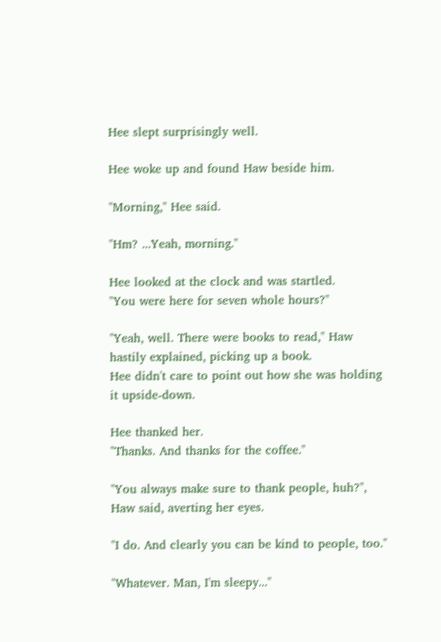Hee slept surprisingly well.

Hee woke up and found Haw beside him.

"Morning," Hee said.

"Hm? ...Yeah, morning."

Hee looked at the clock and was startled.
"You were here for seven whole hours?"

"Yeah, well. There were books to read," Haw hastily explained, picking up a book.
Hee didn't care to point out how she was holding it upside-down.

Hee thanked her.
"Thanks. And thanks for the coffee."

"You always make sure to thank people, huh?", Haw said, averting her eyes.

"I do. And clearly you can be kind to people, too."

"Whatever. Man, I'm sleepy..."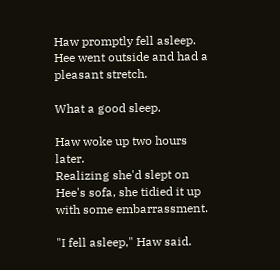Haw promptly fell asleep.
Hee went outside and had a pleasant stretch.

What a good sleep.

Haw woke up two hours later.
Realizing she'd slept on Hee's sofa, she tidied it up with some embarrassment.

"I fell asleep," Haw said.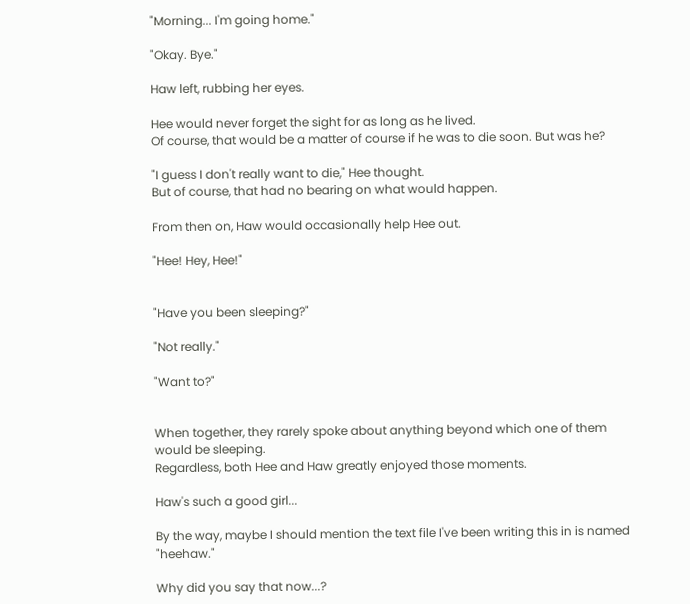"Morning... I'm going home."

"Okay. Bye."

Haw left, rubbing her eyes.

Hee would never forget the sight for as long as he lived.
Of course, that would be a matter of course if he was to die soon. But was he?

"I guess I don't really want to die," Hee thought.
But of course, that had no bearing on what would happen.

From then on, Haw would occasionally help Hee out.

"Hee! Hey, Hee!"


"Have you been sleeping?"

"Not really."

"Want to?"


When together, they rarely spoke about anything beyond which one of them would be sleeping.
Regardless, both Hee and Haw greatly enjoyed those moments.

Haw's such a good girl...

By the way, maybe I should mention the text file I've been writing this in is named "heehaw."

Why did you say that now...?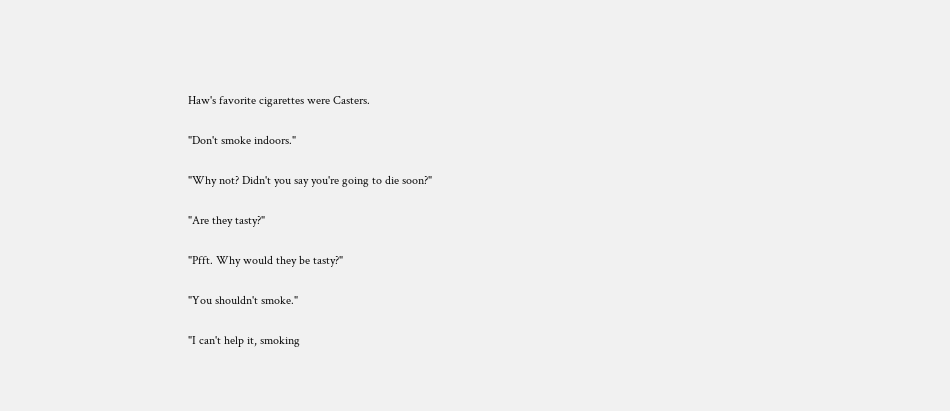Haw's favorite cigarettes were Casters.

"Don't smoke indoors."

"Why not? Didn't you say you're going to die soon?"

"Are they tasty?"

"Pfft. Why would they be tasty?"

"You shouldn't smoke."

"I can't help it, smoking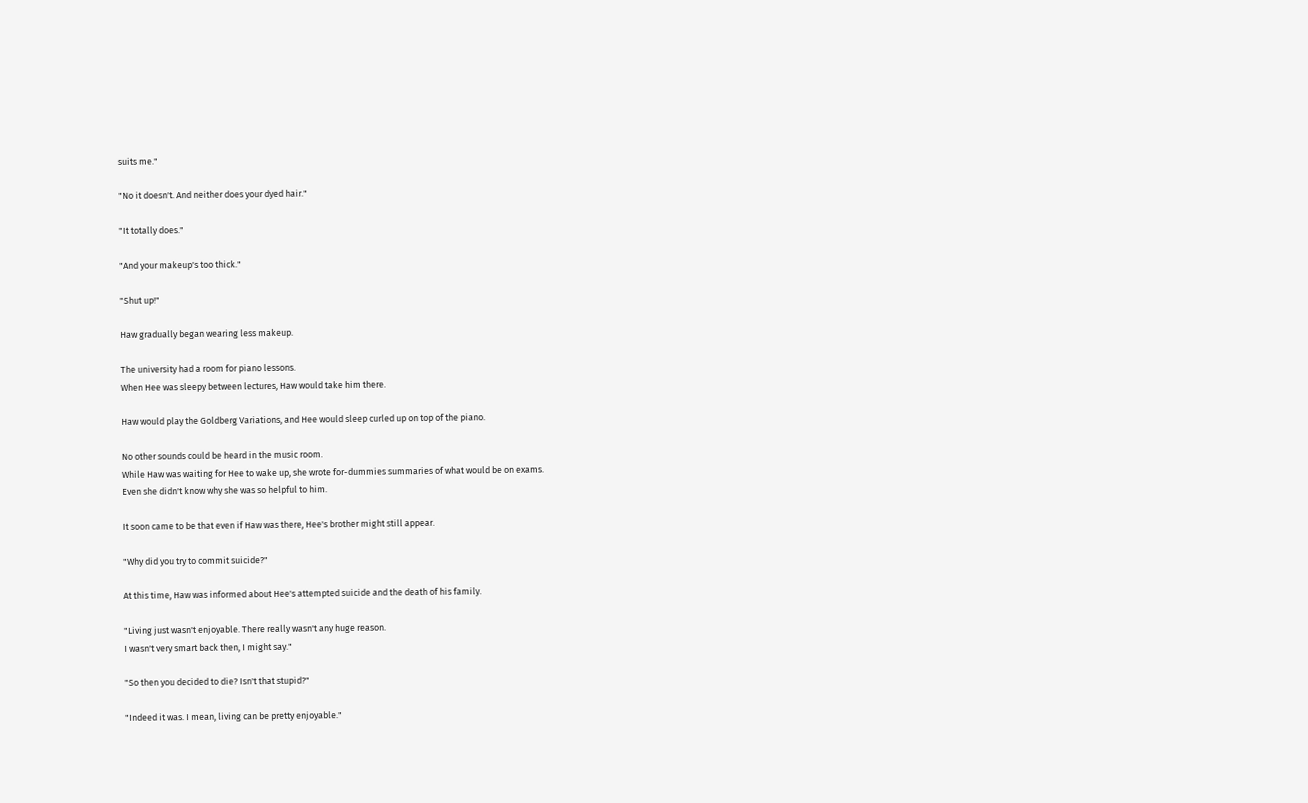suits me."

"No it doesn't. And neither does your dyed hair."

"It totally does."

"And your makeup's too thick."

"Shut up!"

Haw gradually began wearing less makeup.

The university had a room for piano lessons.
When Hee was sleepy between lectures, Haw would take him there.

Haw would play the Goldberg Variations, and Hee would sleep curled up on top of the piano.

No other sounds could be heard in the music room.
While Haw was waiting for Hee to wake up, she wrote for-dummies summaries of what would be on exams.
Even she didn't know why she was so helpful to him.

It soon came to be that even if Haw was there, Hee's brother might still appear.

"Why did you try to commit suicide?"

At this time, Haw was informed about Hee's attempted suicide and the death of his family.

"Living just wasn't enjoyable. There really wasn't any huge reason.
I wasn't very smart back then, I might say."

"So then you decided to die? Isn't that stupid?"

"Indeed it was. I mean, living can be pretty enjoyable."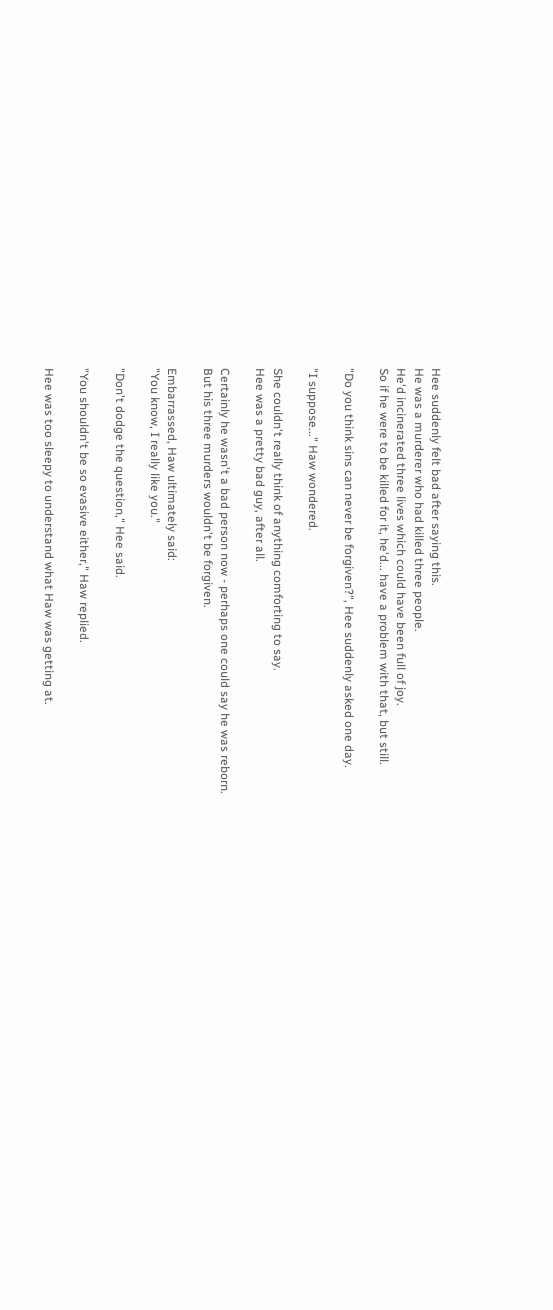Hee suddenly felt bad after saying this.
He was a murderer who had killed three people.
He'd incinerated three lives which could have been full of joy.
So if he were to be killed for it, he'd... have a problem with that, but still.

"Do you think sins can never be forgiven?", Hee suddenly asked one day.

"I suppose..." Haw wondered.

She couldn't really think of anything comforting to say.
Hee was a pretty bad guy, after all.

Certainly he wasn't a bad person now - perhaps one could say he was reborn.
But his three murders wouldn't be forgiven.

Embarrassed, Haw ultimately said:
"You know, I really like you."

"Don't dodge the question," Hee said.

"You shouldn't be so evasive either," Haw replied.

Hee was too sleepy to understand what Haw was getting at.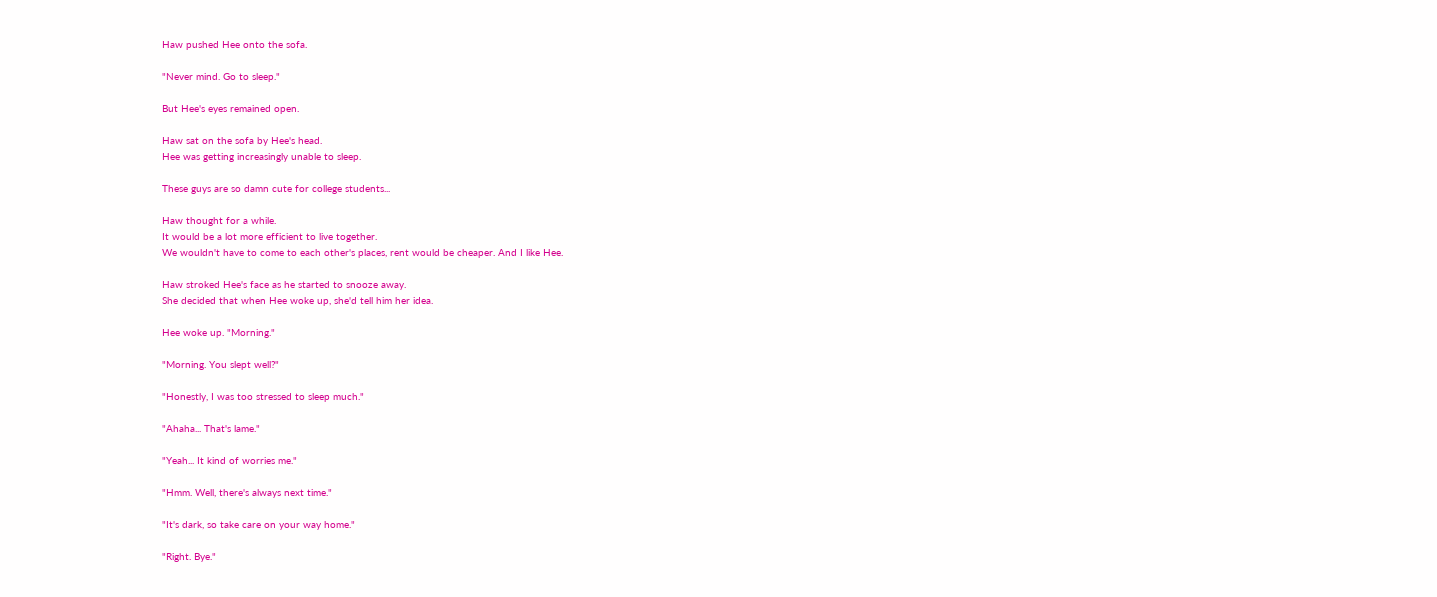Haw pushed Hee onto the sofa.

"Never mind. Go to sleep."

But Hee's eyes remained open.

Haw sat on the sofa by Hee's head.
Hee was getting increasingly unable to sleep.

These guys are so damn cute for college students...

Haw thought for a while.
It would be a lot more efficient to live together.
We wouldn't have to come to each other's places, rent would be cheaper. And I like Hee.

Haw stroked Hee's face as he started to snooze away.
She decided that when Hee woke up, she'd tell him her idea.

Hee woke up. "Morning."

"Morning. You slept well?"

"Honestly, I was too stressed to sleep much."

"Ahaha... That's lame."

"Yeah... It kind of worries me."

"Hmm. Well, there's always next time."

"It's dark, so take care on your way home."

"Right. Bye."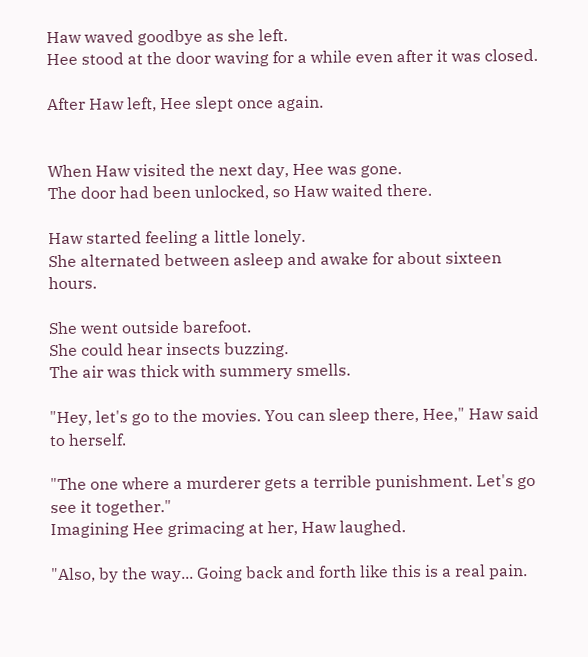Haw waved goodbye as she left.
Hee stood at the door waving for a while even after it was closed.

After Haw left, Hee slept once again.


When Haw visited the next day, Hee was gone.
The door had been unlocked, so Haw waited there.

Haw started feeling a little lonely.
She alternated between asleep and awake for about sixteen hours.

She went outside barefoot.
She could hear insects buzzing.
The air was thick with summery smells.

"Hey, let's go to the movies. You can sleep there, Hee," Haw said to herself.

"The one where a murderer gets a terrible punishment. Let's go see it together."
Imagining Hee grimacing at her, Haw laughed.

"Also, by the way... Going back and forth like this is a real pain.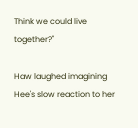Think we could live together?"

Haw laughed imagining Hee's slow reaction to her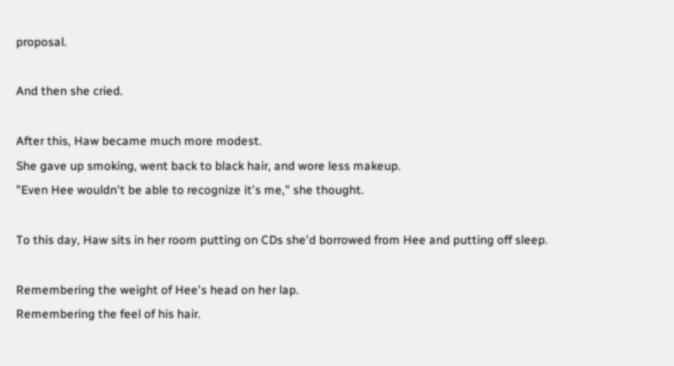proposal.

And then she cried.

After this, Haw became much more modest.
She gave up smoking, went back to black hair, and wore less makeup.
"Even Hee wouldn't be able to recognize it's me," she thought.

To this day, Haw sits in her room putting on CDs she'd borrowed from Hee and putting off sleep.

Remembering the weight of Hee's head on her lap.
Remembering the feel of his hair.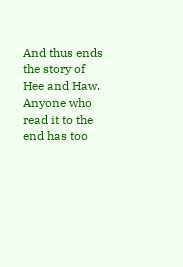And thus ends the story of Hee and Haw.
Anyone who read it to the end has too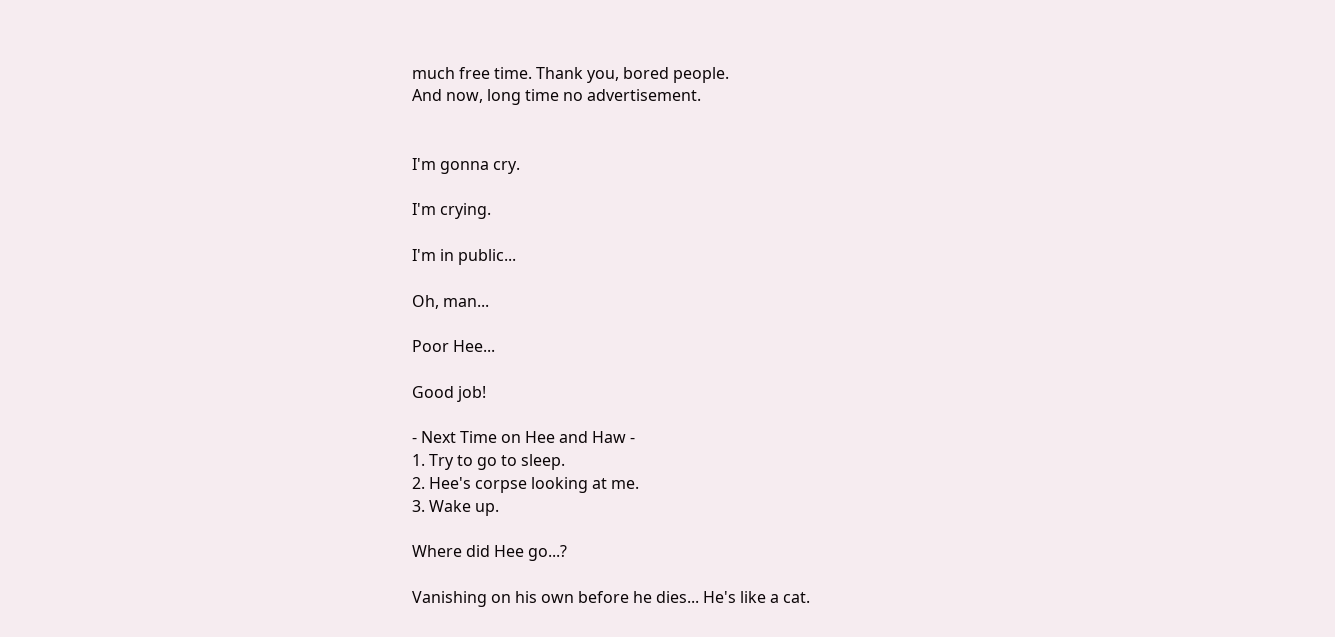much free time. Thank you, bored people.
And now, long time no advertisement.


I'm gonna cry.

I'm crying.

I'm in public...

Oh, man...

Poor Hee...

Good job!

- Next Time on Hee and Haw -
1. Try to go to sleep.
2. Hee's corpse looking at me.
3. Wake up.

Where did Hee go...?

Vanishing on his own before he dies... He's like a cat.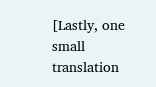[Lastly, one small translation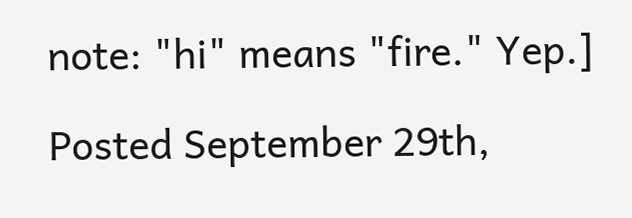note: "hi" means "fire." Yep.]

Posted September 29th,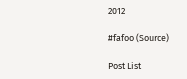2012

#fafoo (Source)

Post List